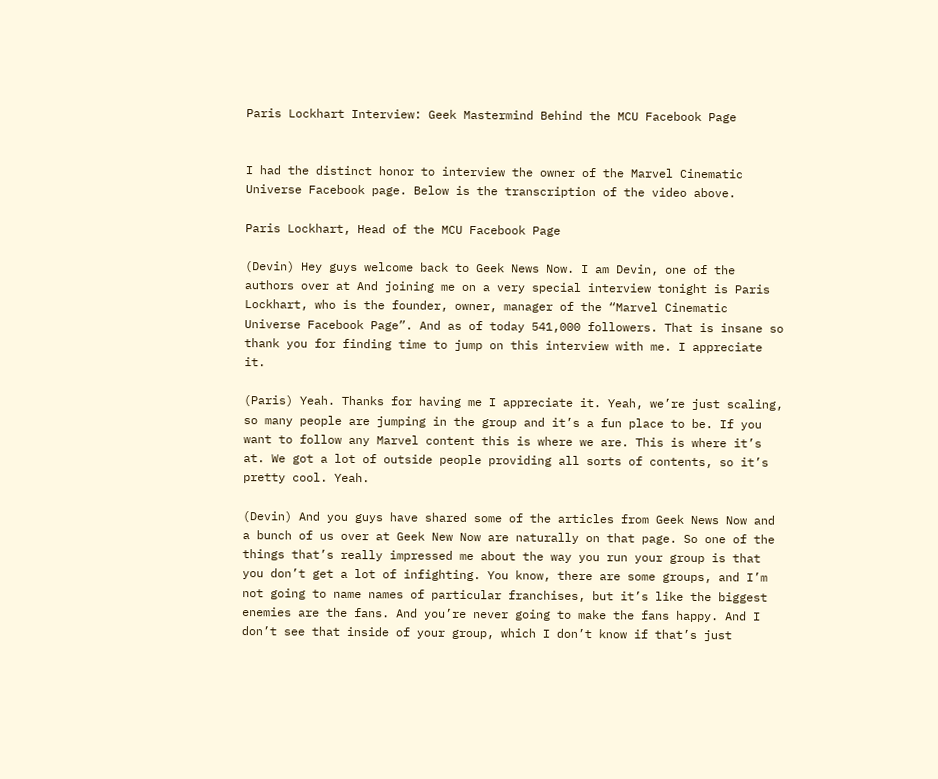Paris Lockhart Interview: Geek Mastermind Behind the MCU Facebook Page


I had the distinct honor to interview the owner of the Marvel Cinematic Universe Facebook page. Below is the transcription of the video above.

Paris Lockhart, Head of the MCU Facebook Page

(Devin) Hey guys welcome back to Geek News Now. I am Devin, one of the authors over at And joining me on a very special interview tonight is Paris Lockhart, who is the founder, owner, manager of the “Marvel Cinematic Universe Facebook Page”. And as of today 541,000 followers. That is insane so thank you for finding time to jump on this interview with me. I appreciate it.

(Paris) Yeah. Thanks for having me I appreciate it. Yeah, we’re just scaling, so many people are jumping in the group and it’s a fun place to be. If you want to follow any Marvel content this is where we are. This is where it’s at. We got a lot of outside people providing all sorts of contents, so it’s pretty cool. Yeah.

(Devin) And you guys have shared some of the articles from Geek News Now and a bunch of us over at Geek New Now are naturally on that page. So one of the things that’s really impressed me about the way you run your group is that you don’t get a lot of infighting. You know, there are some groups, and I’m not going to name names of particular franchises, but it’s like the biggest enemies are the fans. And you’re never going to make the fans happy. And I don’t see that inside of your group, which I don’t know if that’s just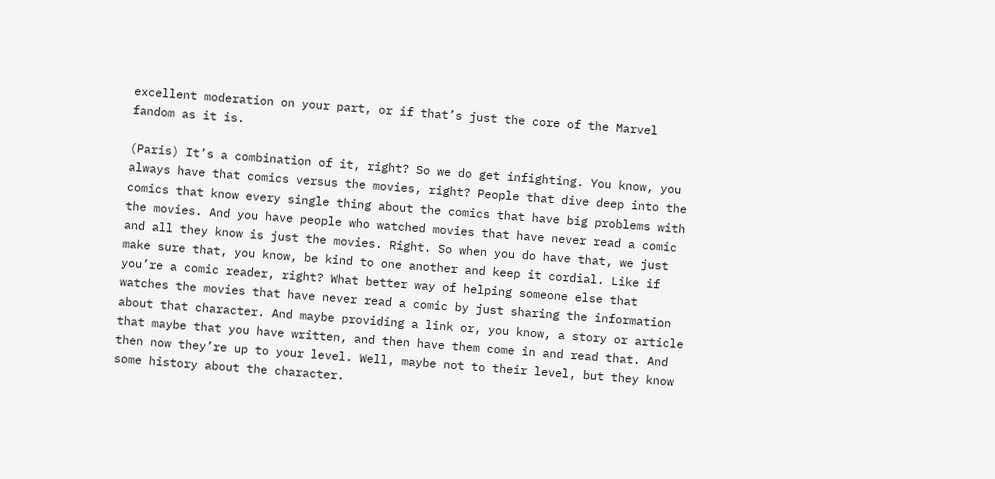excellent moderation on your part, or if that’s just the core of the Marvel fandom as it is.

(Paris) It’s a combination of it, right? So we do get infighting. You know, you always have that comics versus the movies, right? People that dive deep into the comics that know every single thing about the comics that have big problems with the movies. And you have people who watched movies that have never read a comic and all they know is just the movies. Right. So when you do have that, we just make sure that, you know, be kind to one another and keep it cordial. Like if you’re a comic reader, right? What better way of helping someone else that watches the movies that have never read a comic by just sharing the information about that character. And maybe providing a link or, you know, a story or article that maybe that you have written, and then have them come in and read that. And then now they’re up to your level. Well, maybe not to their level, but they know some history about the character.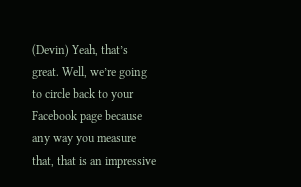(Devin) Yeah, that’s great. Well, we’re going to circle back to your Facebook page because any way you measure that, that is an impressive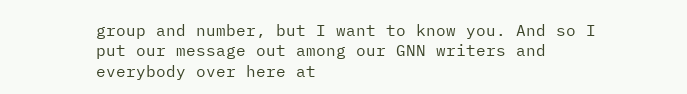group and number, but I want to know you. And so I put our message out among our GNN writers and everybody over here at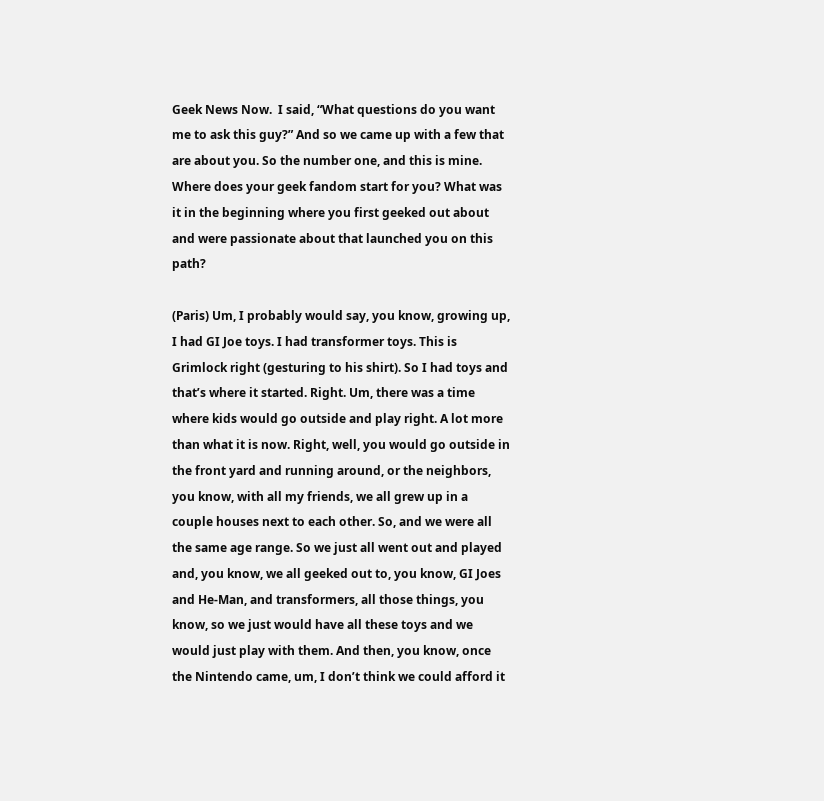Geek News Now.  I said, “What questions do you want me to ask this guy?” And so we came up with a few that are about you. So the number one, and this is mine. Where does your geek fandom start for you? What was it in the beginning where you first geeked out about and were passionate about that launched you on this path?

(Paris) Um, I probably would say, you know, growing up, I had GI Joe toys. I had transformer toys. This is Grimlock right (gesturing to his shirt). So I had toys and that’s where it started. Right. Um, there was a time where kids would go outside and play right. A lot more than what it is now. Right, well, you would go outside in the front yard and running around, or the neighbors, you know, with all my friends, we all grew up in a couple houses next to each other. So, and we were all the same age range. So we just all went out and played and, you know, we all geeked out to, you know, GI Joes and He-Man, and transformers, all those things, you know, so we just would have all these toys and we would just play with them. And then, you know, once the Nintendo came, um, I don’t think we could afford it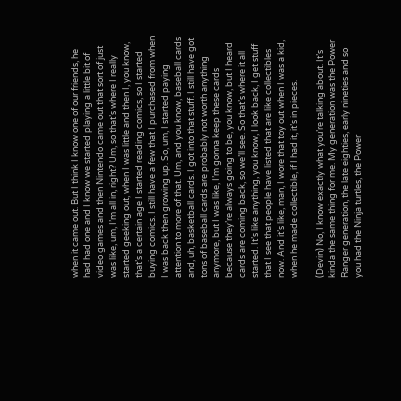when it came out. But I think I know one of our friends, he had had one and I know we started playing a little bit of video games and then Nintendo came out that sort of just was like, um, I’m all in, right? Um, so that’s where I really started geeking out, when I was little and then I, you know, that’s a certain age I started reading comics, so I started buying comics. I still have a few that I purchased from when I was back then growing up. So, um, I started paying attention to more of that. Um, and you know, baseball cards and, uh, basketball cards. I got into that stuff. I still have got tons of baseball cards are probably not worth anything anymore, but I was like, I’m gonna keep these cards because they’re always going to be, you know, but I heard cards are coming back, so we’ll see. So that’s where it all started. It’s like anything, you know, I look back, I get stuff that I see that people have listed that are like collectibles now. And it’s like, man, I wore that toy out when I was a kid, when he made collectible, if I had it, it’s in pieces.

(Devin) No, I know exactly what you’re talking about. It’s kinda the same thing for me. My generation was the Power Ranger generation, the late eighties, early nineties and so you had the Ninja turtles, the Power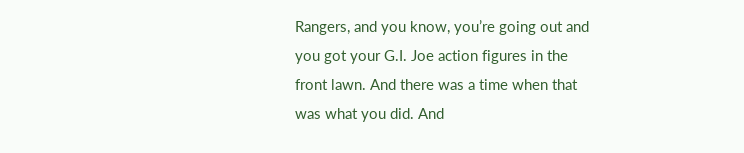Rangers, and you know, you’re going out and you got your G.I. Joe action figures in the front lawn. And there was a time when that was what you did. And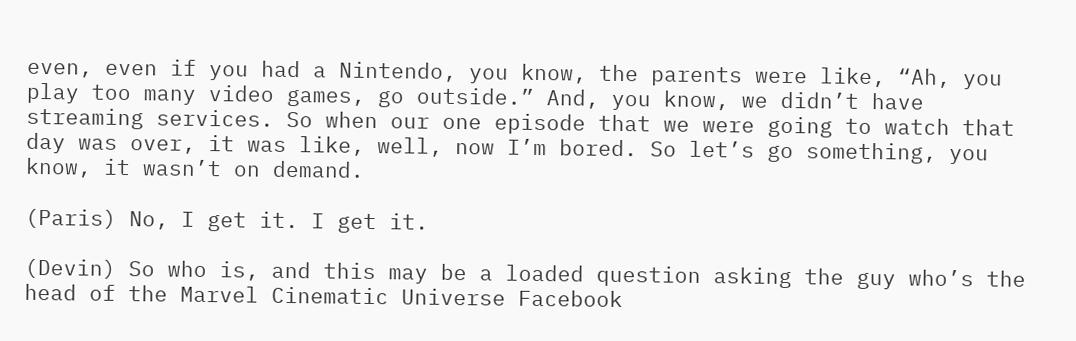even, even if you had a Nintendo, you know, the parents were like, “Ah, you play too many video games, go outside.” And, you know, we didn’t have streaming services. So when our one episode that we were going to watch that day was over, it was like, well, now I’m bored. So let’s go something, you know, it wasn’t on demand.

(Paris) No, I get it. I get it.

(Devin) So who is, and this may be a loaded question asking the guy who’s the head of the Marvel Cinematic Universe Facebook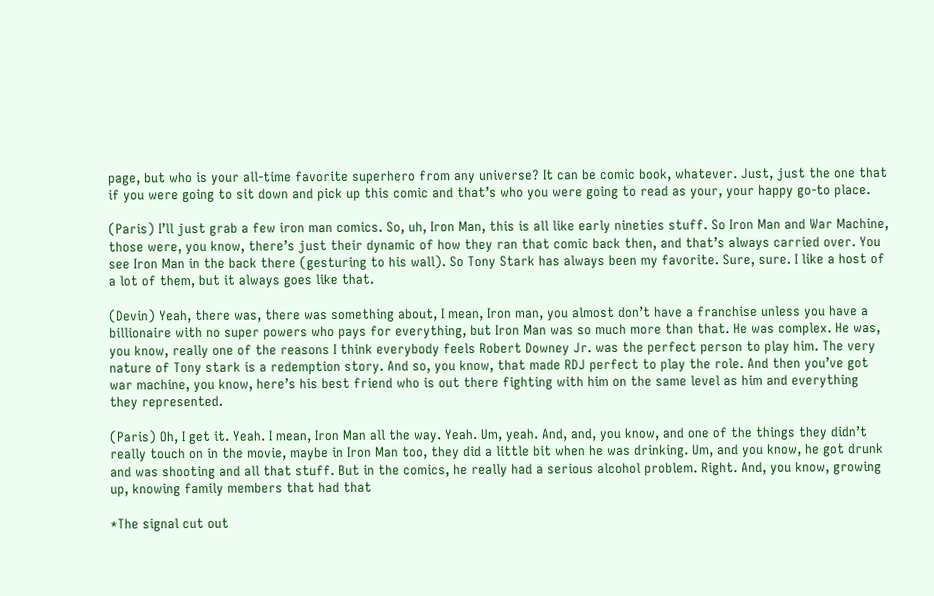page, but who is your all-time favorite superhero from any universe? It can be comic book, whatever. Just, just the one that if you were going to sit down and pick up this comic and that’s who you were going to read as your, your happy go-to place.

(Paris) I’ll just grab a few iron man comics. So, uh, Iron Man, this is all like early nineties stuff. So Iron Man and War Machine, those were, you know, there’s just their dynamic of how they ran that comic back then, and that’s always carried over. You see Iron Man in the back there (gesturing to his wall). So Tony Stark has always been my favorite. Sure, sure. I like a host of a lot of them, but it always goes like that.

(Devin) Yeah, there was, there was something about, I mean, Iron man, you almost don’t have a franchise unless you have a billionaire with no super powers who pays for everything, but Iron Man was so much more than that. He was complex. He was, you know, really one of the reasons I think everybody feels Robert Downey Jr. was the perfect person to play him. The very nature of Tony stark is a redemption story. And so, you know, that made RDJ perfect to play the role. And then you’ve got war machine, you know, here’s his best friend who is out there fighting with him on the same level as him and everything they represented.

(Paris) Oh, I get it. Yeah. I mean, Iron Man all the way. Yeah. Um, yeah. And, and, you know, and one of the things they didn’t really touch on in the movie, maybe in Iron Man too, they did a little bit when he was drinking. Um, and you know, he got drunk and was shooting and all that stuff. But in the comics, he really had a serious alcohol problem. Right. And, you know, growing up, knowing family members that had that

*The signal cut out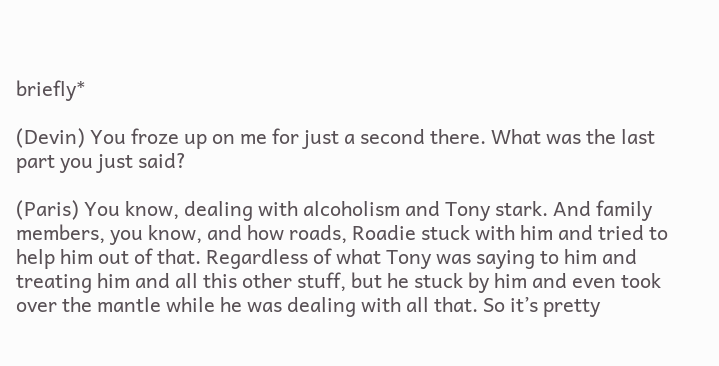briefly*

(Devin) You froze up on me for just a second there. What was the last part you just said?

(Paris) You know, dealing with alcoholism and Tony stark. And family members, you know, and how roads, Roadie stuck with him and tried to help him out of that. Regardless of what Tony was saying to him and treating him and all this other stuff, but he stuck by him and even took over the mantle while he was dealing with all that. So it’s pretty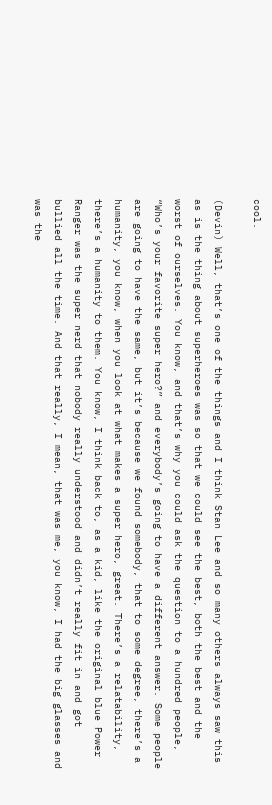cool.

(Devin) Well, that’s one of the things and I think Stan Lee and so many others always saw this as is the thing about superheroes was so that we could see the best, both the best and the worst of ourselves. You know, and that’s why you could ask the question to a hundred people, “Who’s your favorite super hero?” and everybody’s going to have a different answer. Some people are going to have the same, but it’s because we found somebody, that to some degree, there’s a humanity, you know, when you look at what makes a super hero, great. There’s a relatability, there’s a humanity to them. You know, I think back to, as a kid, like the original blue Power Ranger was the super nerd that nobody really understood and didn’t really fit in and got bullied all the time. And that really, I mean, that was me, you know, I had the big glasses and was the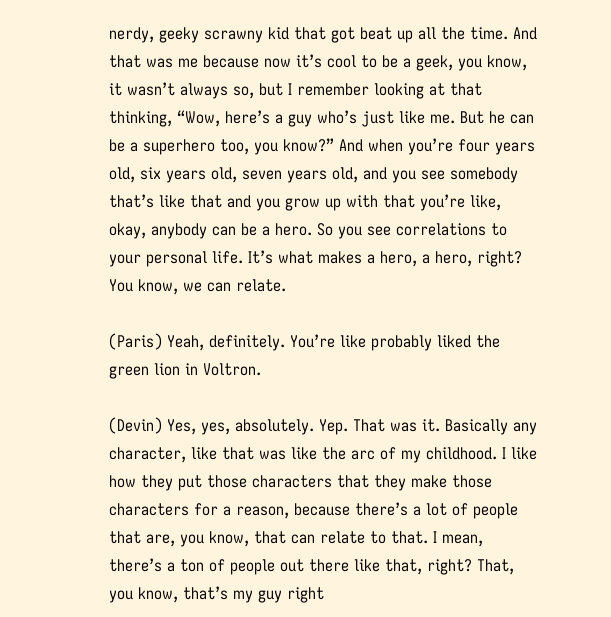nerdy, geeky scrawny kid that got beat up all the time. And that was me because now it’s cool to be a geek, you know, it wasn’t always so, but I remember looking at that thinking, “Wow, here’s a guy who’s just like me. But he can be a superhero too, you know?” And when you’re four years old, six years old, seven years old, and you see somebody that’s like that and you grow up with that you’re like, okay, anybody can be a hero. So you see correlations to your personal life. It’s what makes a hero, a hero, right? You know, we can relate.

(Paris) Yeah, definitely. You’re like probably liked the green lion in Voltron.

(Devin) Yes, yes, absolutely. Yep. That was it. Basically any character, like that was like the arc of my childhood. I like how they put those characters that they make those characters for a reason, because there’s a lot of people that are, you know, that can relate to that. I mean, there’s a ton of people out there like that, right? That, you know, that’s my guy right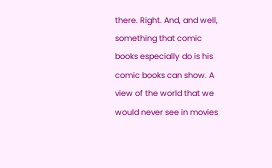there. Right. And, and well, something that comic books especially do is his comic books can show. A view of the world that we would never see in movies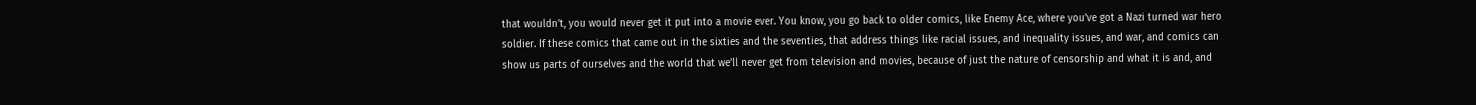that wouldn’t, you would never get it put into a movie ever. You know, you go back to older comics, like Enemy Ace, where you’ve got a Nazi turned war hero soldier. If these comics that came out in the sixties and the seventies, that address things like racial issues, and inequality issues, and war, and comics can show us parts of ourselves and the world that we’ll never get from television and movies, because of just the nature of censorship and what it is and, and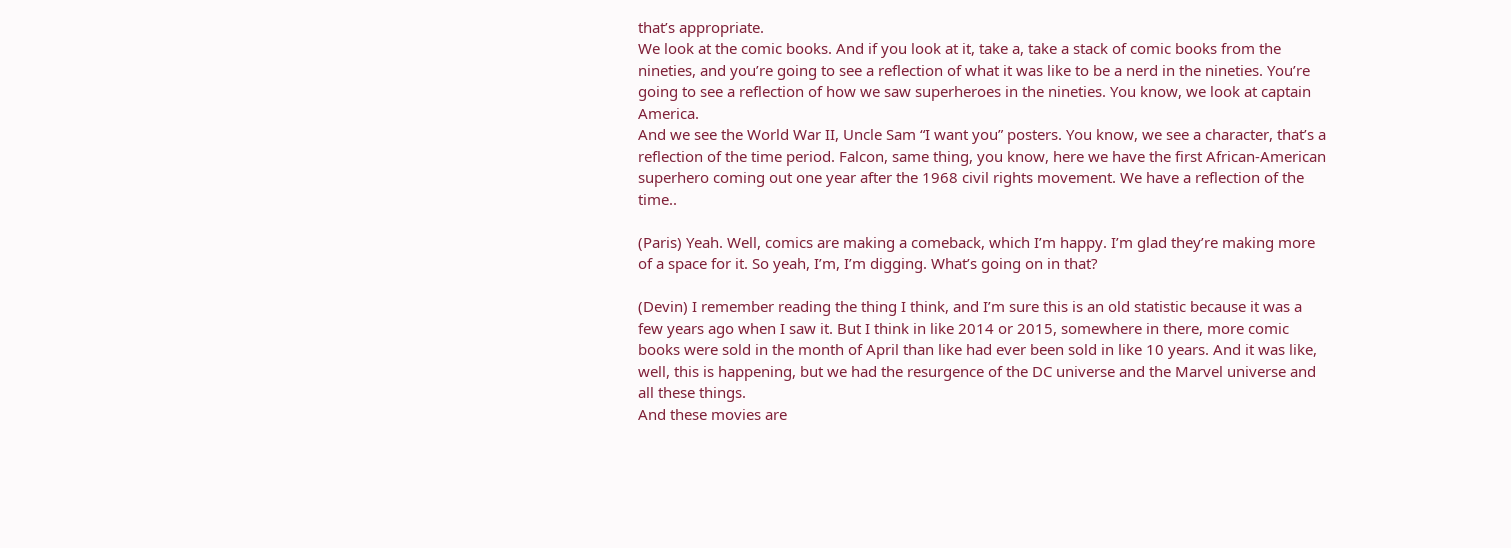that’s appropriate.
We look at the comic books. And if you look at it, take a, take a stack of comic books from the nineties, and you’re going to see a reflection of what it was like to be a nerd in the nineties. You’re going to see a reflection of how we saw superheroes in the nineties. You know, we look at captain America.
And we see the World War II, Uncle Sam “I want you” posters. You know, we see a character, that’s a reflection of the time period. Falcon, same thing, you know, here we have the first African-American superhero coming out one year after the 1968 civil rights movement. We have a reflection of the time..

(Paris) Yeah. Well, comics are making a comeback, which I’m happy. I’m glad they’re making more of a space for it. So yeah, I’m, I’m digging. What’s going on in that?

(Devin) I remember reading the thing I think, and I’m sure this is an old statistic because it was a few years ago when I saw it. But I think in like 2014 or 2015, somewhere in there, more comic books were sold in the month of April than like had ever been sold in like 10 years. And it was like, well, this is happening, but we had the resurgence of the DC universe and the Marvel universe and all these things.
And these movies are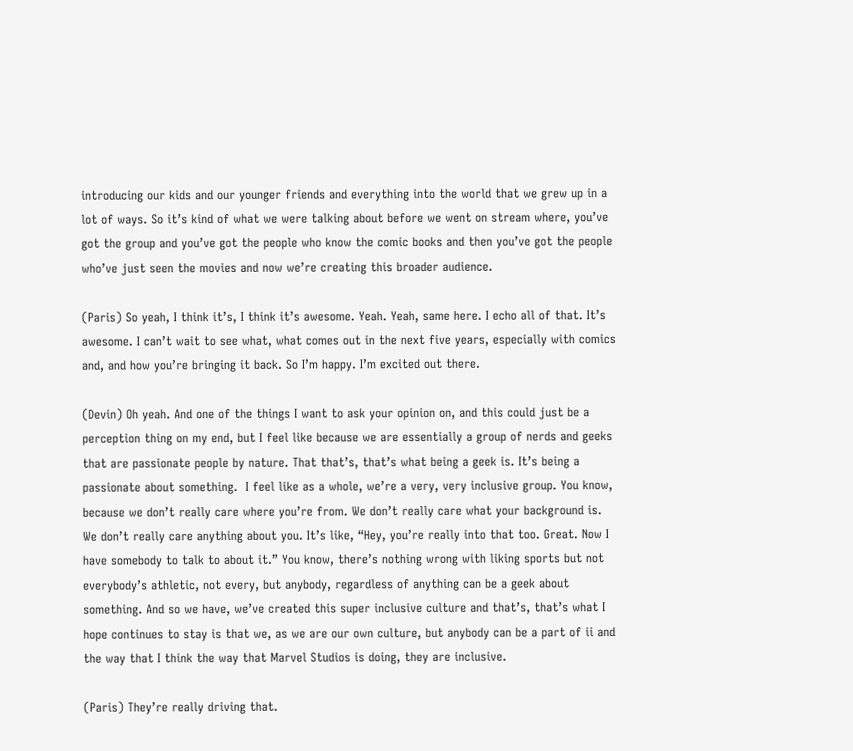introducing our kids and our younger friends and everything into the world that we grew up in a lot of ways. So it’s kind of what we were talking about before we went on stream where, you’ve got the group and you’ve got the people who know the comic books and then you’ve got the people who’ve just seen the movies and now we’re creating this broader audience.

(Paris) So yeah, I think it’s, I think it’s awesome. Yeah. Yeah, same here. I echo all of that. It’s awesome. I can’t wait to see what, what comes out in the next five years, especially with comics and, and how you’re bringing it back. So I’m happy. I’m excited out there.

(Devin) Oh yeah. And one of the things I want to ask your opinion on, and this could just be a perception thing on my end, but I feel like because we are essentially a group of nerds and geeks that are passionate people by nature. That that’s, that’s what being a geek is. It’s being a passionate about something.  I feel like as a whole, we’re a very, very inclusive group. You know, because we don’t really care where you’re from. We don’t really care what your background is. We don’t really care anything about you. It’s like, “Hey, you’re really into that too. Great. Now I have somebody to talk to about it.” You know, there’s nothing wrong with liking sports but not everybody’s athletic, not every, but anybody, regardless of anything can be a geek about something. And so we have, we’ve created this super inclusive culture and that’s, that’s what I hope continues to stay is that we, as we are our own culture, but anybody can be a part of ii and the way that I think the way that Marvel Studios is doing, they are inclusive.

(Paris) They’re really driving that.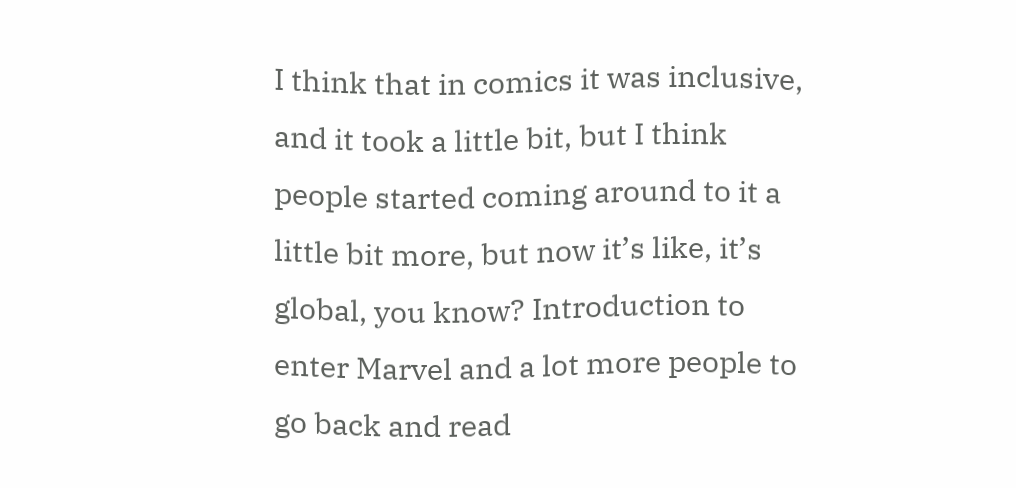I think that in comics it was inclusive, and it took a little bit, but I think people started coming around to it a little bit more, but now it’s like, it’s global, you know? Introduction to enter Marvel and a lot more people to go back and read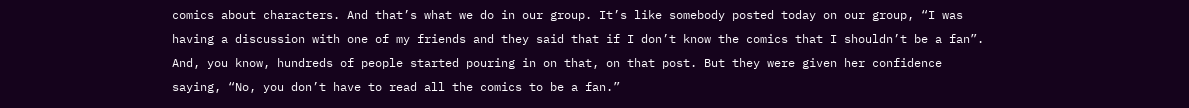comics about characters. And that’s what we do in our group. It’s like somebody posted today on our group, “I was having a discussion with one of my friends and they said that if I don’t know the comics that I shouldn’t be a fan”. And, you know, hundreds of people started pouring in on that, on that post. But they were given her confidence saying, “No, you don’t have to read all the comics to be a fan.”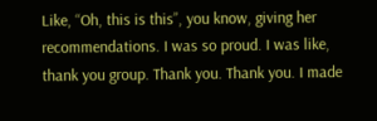Like, “Oh, this is this”, you know, giving her recommendations. I was so proud. I was like, thank you group. Thank you. Thank you. I made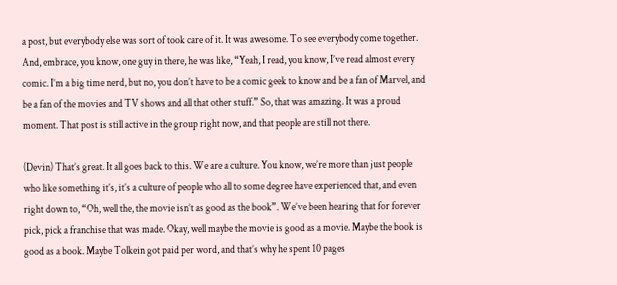a post, but everybody else was sort of took care of it. It was awesome. To see everybody come together. And, embrace, you know, one guy in there, he was like, “Yeah, I read, you know, I’ve read almost every comic. I’m a big time nerd, but no, you don’t have to be a comic geek to know and be a fan of Marvel, and be a fan of the movies and TV shows and all that other stuff.” So, that was amazing. It was a proud moment. That post is still active in the group right now, and that people are still not there.

(Devin) That’s great. It all goes back to this. We are a culture. You know, we’re more than just people who like something it’s, it’s a culture of people who all to some degree have experienced that, and even right down to, “Oh, well the, the movie isn’t as good as the book”. We’ve been hearing that for forever pick, pick a franchise that was made. Okay, well maybe the movie is good as a movie. Maybe the book is good as a book. Maybe Tolkein got paid per word, and that’s why he spent 10 pages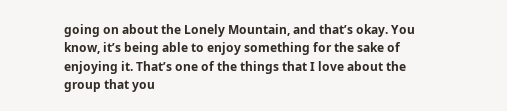going on about the Lonely Mountain, and that’s okay. You know, it’s being able to enjoy something for the sake of enjoying it. That’s one of the things that I love about the group that you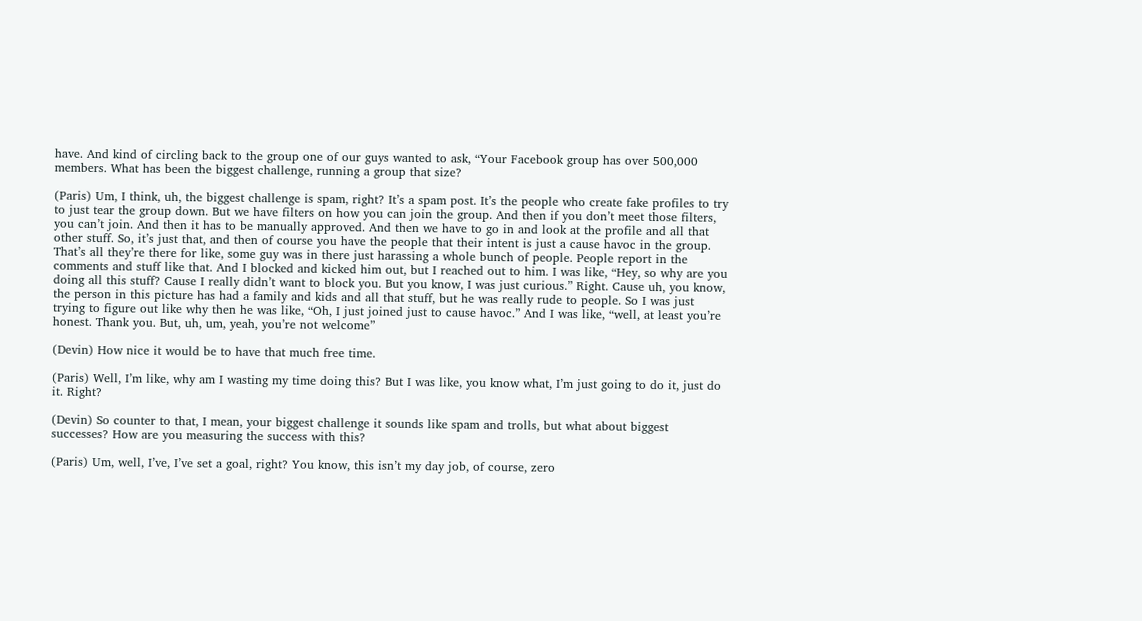have. And kind of circling back to the group one of our guys wanted to ask, “Your Facebook group has over 500,000 members. What has been the biggest challenge, running a group that size?

(Paris) Um, I think, uh, the biggest challenge is spam, right? It’s a spam post. It’s the people who create fake profiles to try to just tear the group down. But we have filters on how you can join the group. And then if you don’t meet those filters, you can’t join. And then it has to be manually approved. And then we have to go in and look at the profile and all that other stuff. So, it’s just that, and then of course you have the people that their intent is just a cause havoc in the group. That’s all they’re there for like, some guy was in there just harassing a whole bunch of people. People report in the comments and stuff like that. And I blocked and kicked him out, but I reached out to him. I was like, “Hey, so why are you doing all this stuff? Cause I really didn’t want to block you. But you know, I was just curious.” Right. Cause uh, you know, the person in this picture has had a family and kids and all that stuff, but he was really rude to people. So I was just trying to figure out like why then he was like, “Oh, I just joined just to cause havoc.” And I was like, “well, at least you’re honest. Thank you. But, uh, um, yeah, you’re not welcome”

(Devin) How nice it would be to have that much free time.

(Paris) Well, I’m like, why am I wasting my time doing this? But I was like, you know what, I’m just going to do it, just do it. Right?

(Devin) So counter to that, I mean, your biggest challenge it sounds like spam and trolls, but what about biggest successes? How are you measuring the success with this?

(Paris) Um, well, I’ve, I’ve set a goal, right? You know, this isn’t my day job, of course, zero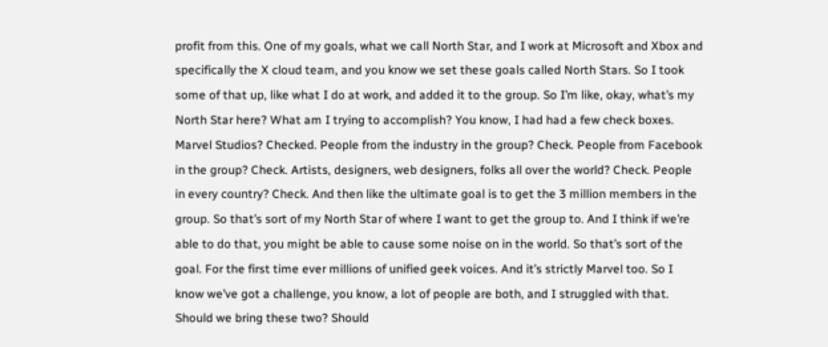profit from this. One of my goals, what we call North Star, and I work at Microsoft and Xbox and specifically the X cloud team, and you know we set these goals called North Stars. So I took some of that up, like what I do at work, and added it to the group. So I’m like, okay, what’s my North Star here? What am I trying to accomplish? You know, I had had a few check boxes.  Marvel Studios? Checked. People from the industry in the group? Check. People from Facebook in the group? Check. Artists, designers, web designers, folks all over the world? Check. People in every country? Check. And then like the ultimate goal is to get the 3 million members in the group. So that’s sort of my North Star of where I want to get the group to. And I think if we’re able to do that, you might be able to cause some noise on in the world. So that’s sort of the goal. For the first time ever millions of unified geek voices. And it’s strictly Marvel too. So I know we’ve got a challenge, you know, a lot of people are both, and I struggled with that. Should we bring these two? Should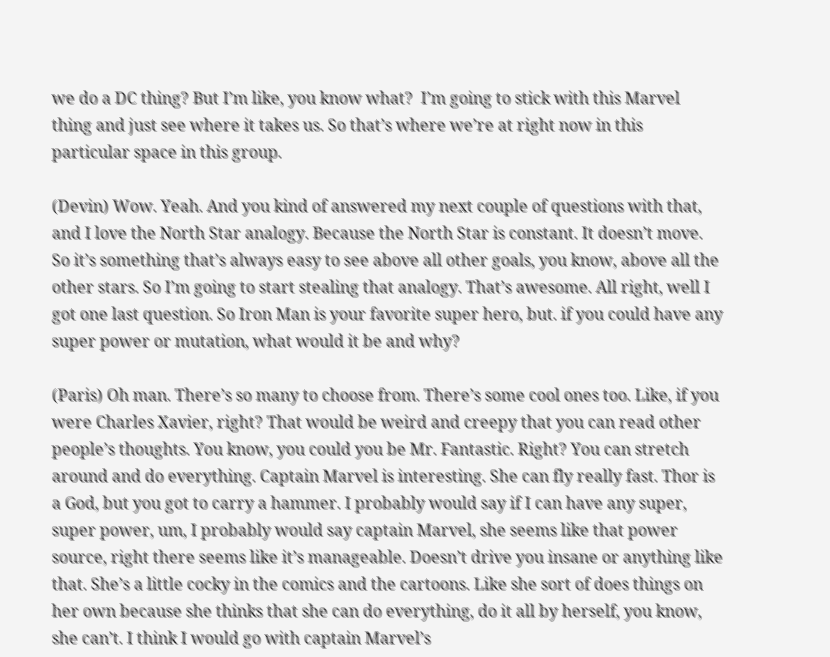we do a DC thing? But I’m like, you know what?  I’m going to stick with this Marvel thing and just see where it takes us. So that’s where we’re at right now in this particular space in this group.

(Devin) Wow. Yeah. And you kind of answered my next couple of questions with that, and I love the North Star analogy. Because the North Star is constant. It doesn’t move. So it’s something that’s always easy to see above all other goals, you know, above all the other stars. So I’m going to start stealing that analogy. That’s awesome. All right, well I got one last question. So Iron Man is your favorite super hero, but. if you could have any super power or mutation, what would it be and why?

(Paris) Oh man. There’s so many to choose from. There’s some cool ones too. Like, if you were Charles Xavier, right? That would be weird and creepy that you can read other people’s thoughts. You know, you could you be Mr. Fantastic. Right? You can stretch around and do everything. Captain Marvel is interesting. She can fly really fast. Thor is a God, but you got to carry a hammer. I probably would say if I can have any super, super power, um, I probably would say captain Marvel, she seems like that power source, right there seems like it’s manageable. Doesn’t drive you insane or anything like that. She’s a little cocky in the comics and the cartoons. Like she sort of does things on her own because she thinks that she can do everything, do it all by herself, you know, she can’t. I think I would go with captain Marvel’s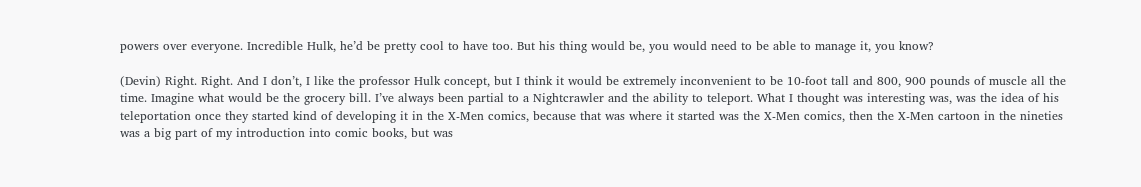powers over everyone. Incredible Hulk, he’d be pretty cool to have too. But his thing would be, you would need to be able to manage it, you know?

(Devin) Right. Right. And I don’t, I like the professor Hulk concept, but I think it would be extremely inconvenient to be 10-foot tall and 800, 900 pounds of muscle all the time. Imagine what would be the grocery bill. I’ve always been partial to a Nightcrawler and the ability to teleport. What I thought was interesting was, was the idea of his teleportation once they started kind of developing it in the X-Men comics, because that was where it started was the X-Men comics, then the X-Men cartoon in the nineties was a big part of my introduction into comic books, but was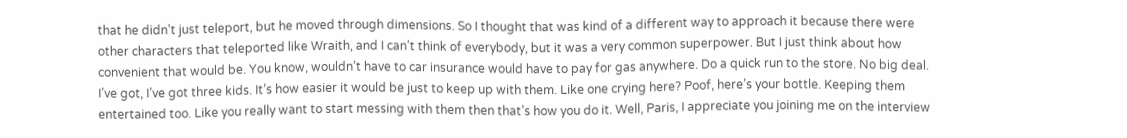that he didn’t just teleport, but he moved through dimensions. So I thought that was kind of a different way to approach it because there were other characters that teleported like Wraith, and I can’t think of everybody, but it was a very common superpower. But I just think about how convenient that would be. You know, wouldn’t have to car insurance would have to pay for gas anywhere. Do a quick run to the store. No big deal. I’ve got, I’ve got three kids. It’s how easier it would be just to keep up with them. Like one crying here? Poof, here’s your bottle. Keeping them entertained too. Like you really want to start messing with them then that’s how you do it. Well, Paris, I appreciate you joining me on the interview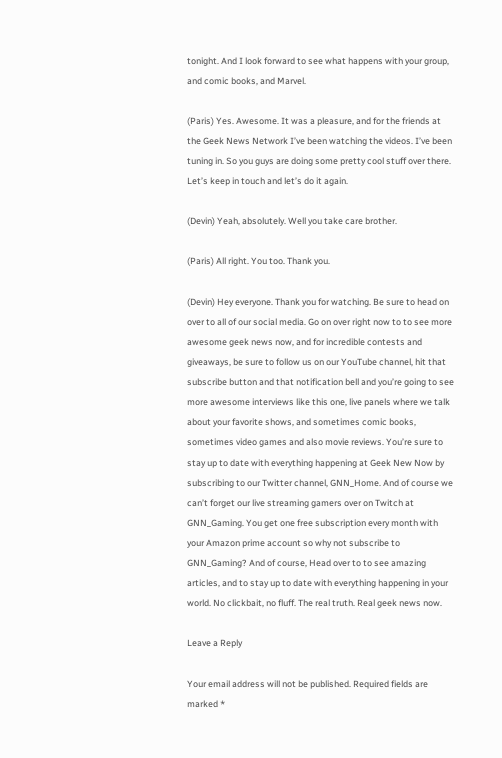tonight. And I look forward to see what happens with your group, and comic books, and Marvel.

(Paris) Yes. Awesome. It was a pleasure, and for the friends at the Geek News Network I’ve been watching the videos. I’ve been tuning in. So you guys are doing some pretty cool stuff over there. Let’s keep in touch and let’s do it again.

(Devin) Yeah, absolutely. Well you take care brother.

(Paris) All right. You too. Thank you.

(Devin) Hey everyone. Thank you for watching. Be sure to head on over to all of our social media. Go on over right now to to see more awesome geek news now, and for incredible contests and giveaways, be sure to follow us on our YouTube channel, hit that subscribe button and that notification bell and you’re going to see more awesome interviews like this one, live panels where we talk about your favorite shows, and sometimes comic books, sometimes video games and also movie reviews. You’re sure to stay up to date with everything happening at Geek New Now by subscribing to our Twitter channel, GNN_Home. And of course we can’t forget our live streaming gamers over on Twitch at GNN_Gaming. You get one free subscription every month with your Amazon prime account so why not subscribe to GNN_Gaming? And of course, Head over to to see amazing articles, and to stay up to date with everything happening in your world. No clickbait, no fluff. The real truth. Real geek news now.

Leave a Reply

Your email address will not be published. Required fields are marked *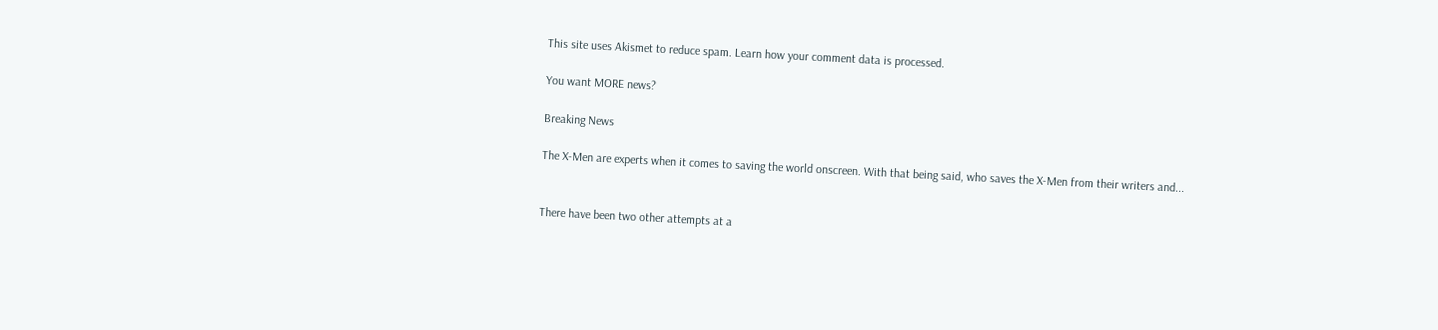This site uses Akismet to reduce spam. Learn how your comment data is processed.

You want MORE news?

Breaking News

The X-Men are experts when it comes to saving the world onscreen. With that being said, who saves the X-Men from their writers and...


There have been two other attempts at a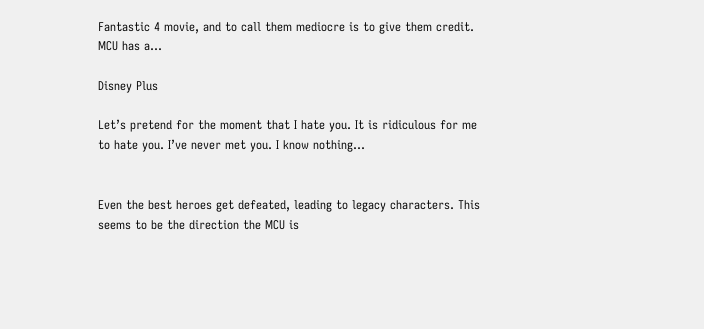Fantastic 4 movie, and to call them mediocre is to give them credit.  MCU has a...

Disney Plus

Let’s pretend for the moment that I hate you. It is ridiculous for me to hate you. I’ve never met you. I know nothing...


Even the best heroes get defeated, leading to legacy characters. This seems to be the direction the MCU is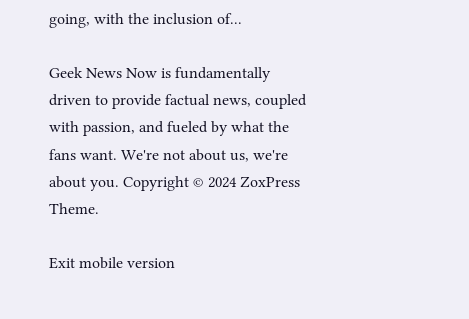going, with the inclusion of...

Geek News Now is fundamentally driven to provide factual news, coupled with passion, and fueled by what the fans want. We're not about us, we're about you. Copyright © 2024 ZoxPress Theme.

Exit mobile version